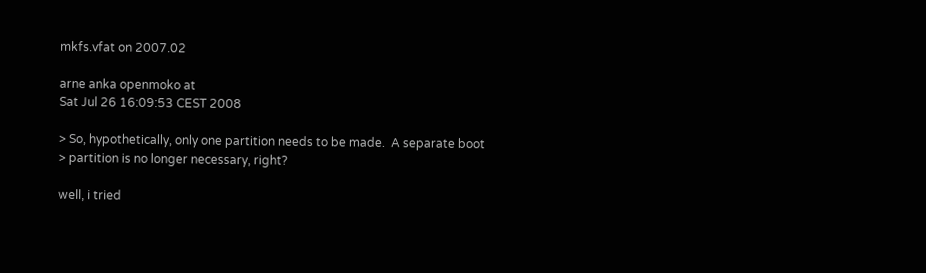mkfs.vfat on 2007.02

arne anka openmoko at
Sat Jul 26 16:09:53 CEST 2008

> So, hypothetically, only one partition needs to be made.  A separate boot
> partition is no longer necessary, right?

well, i tried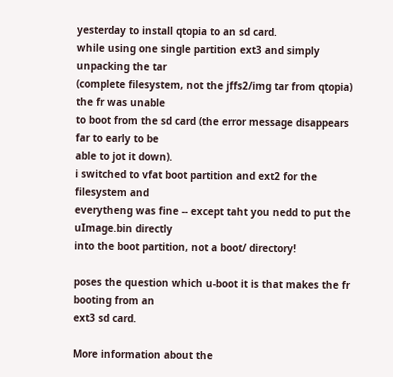yesterday to install qtopia to an sd card.
while using one single partition ext3 and simply unpacking the tar
(complete filesystem, not the jffs2/img tar from qtopia) the fr was unable
to boot from the sd card (the error message disappears far to early to be
able to jot it down).
i switched to vfat boot partition and ext2 for the filesystem and
everytheng was fine -- except taht you nedd to put the uImage.bin directly
into the boot partition, not a boot/ directory!

poses the question which u-boot it is that makes the fr booting from an
ext3 sd card.

More information about the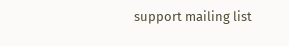support mailing list